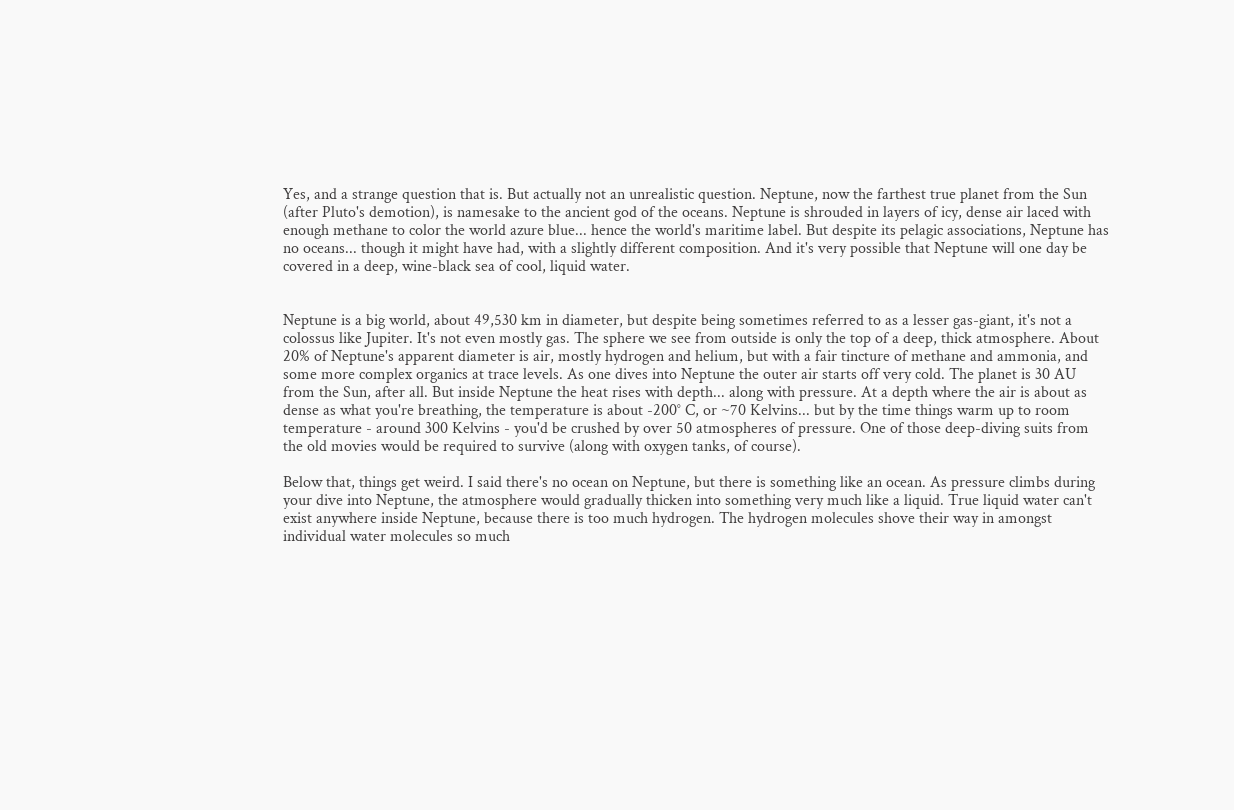Yes, and a strange question that is. But actually not an unrealistic question. Neptune, now the farthest true planet from the Sun (after Pluto's demotion), is namesake to the ancient god of the oceans. Neptune is shrouded in layers of icy, dense air laced with enough methane to color the world azure blue... hence the world's maritime label. But despite its pelagic associations, Neptune has no oceans... though it might have had, with a slightly different composition. And it's very possible that Neptune will one day be covered in a deep, wine-black sea of cool, liquid water.


Neptune is a big world, about 49,530 km in diameter, but despite being sometimes referred to as a lesser gas-giant, it's not a colossus like Jupiter. It's not even mostly gas. The sphere we see from outside is only the top of a deep, thick atmosphere. About 20% of Neptune's apparent diameter is air, mostly hydrogen and helium, but with a fair tincture of methane and ammonia, and some more complex organics at trace levels. As one dives into Neptune the outer air starts off very cold. The planet is 30 AU from the Sun, after all. But inside Neptune the heat rises with depth... along with pressure. At a depth where the air is about as dense as what you're breathing, the temperature is about -200° C, or ~70 Kelvins... but by the time things warm up to room temperature - around 300 Kelvins - you'd be crushed by over 50 atmospheres of pressure. One of those deep-diving suits from the old movies would be required to survive (along with oxygen tanks, of course).

Below that, things get weird. I said there's no ocean on Neptune, but there is something like an ocean. As pressure climbs during your dive into Neptune, the atmosphere would gradually thicken into something very much like a liquid. True liquid water can't exist anywhere inside Neptune, because there is too much hydrogen. The hydrogen molecules shove their way in amongst individual water molecules so much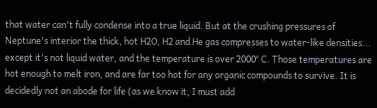that water can't fully condense into a true liquid. But at the crushing pressures of Neptune's interior the thick, hot H2O, H2 and He gas compresses to water-like densities... except it's not liquid water, and the temperature is over 2000° C. Those temperatures are hot enough to melt iron, and are far too hot for any organic compounds to survive. It is decidedly not an abode for life (as we know it, I must add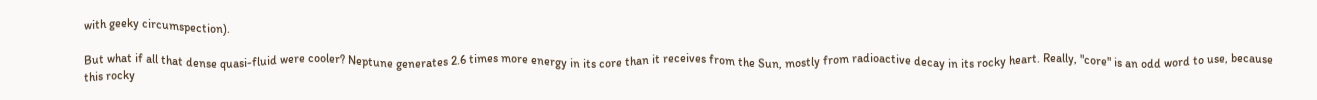with geeky circumspection).

But what if all that dense quasi-fluid were cooler? Neptune generates 2.6 times more energy in its core than it receives from the Sun, mostly from radioactive decay in its rocky heart. Really, "core" is an odd word to use, because this rocky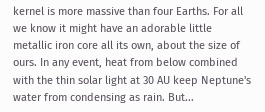kernel is more massive than four Earths. For all we know it might have an adorable little metallic iron core all its own, about the size of ours. In any event, heat from below combined with the thin solar light at 30 AU keep Neptune's water from condensing as rain. But...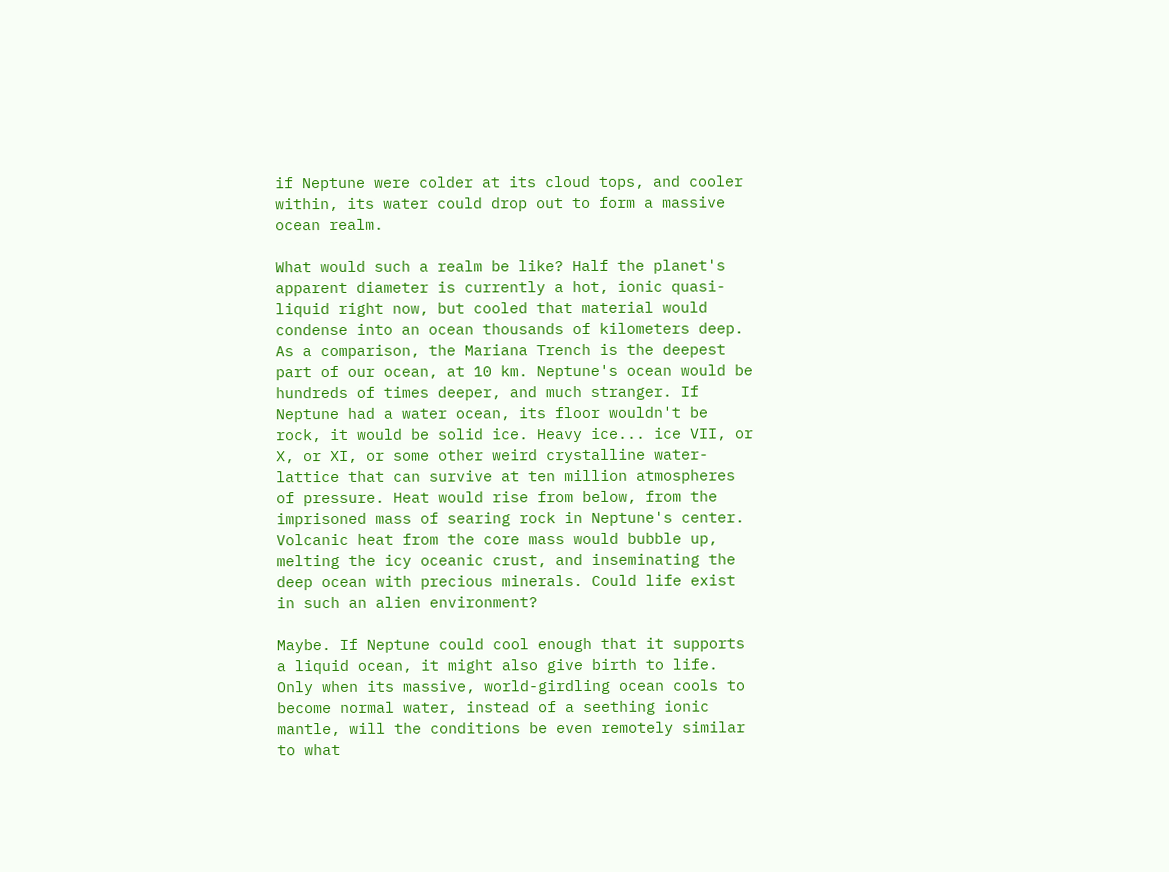if Neptune were colder at its cloud tops, and cooler within, its water could drop out to form a massive ocean realm.

What would such a realm be like? Half the planet's apparent diameter is currently a hot, ionic quasi-liquid right now, but cooled that material would condense into an ocean thousands of kilometers deep. As a comparison, the Mariana Trench is the deepest part of our ocean, at 10 km. Neptune's ocean would be hundreds of times deeper, and much stranger. If Neptune had a water ocean, its floor wouldn't be rock, it would be solid ice. Heavy ice... ice VII, or X, or XI, or some other weird crystalline water-lattice that can survive at ten million atmospheres of pressure. Heat would rise from below, from the imprisoned mass of searing rock in Neptune's center. Volcanic heat from the core mass would bubble up, melting the icy oceanic crust, and inseminating the deep ocean with precious minerals. Could life exist in such an alien environment?

Maybe. If Neptune could cool enough that it supports a liquid ocean, it might also give birth to life. Only when its massive, world-girdling ocean cools to become normal water, instead of a seething ionic mantle, will the conditions be even remotely similar to what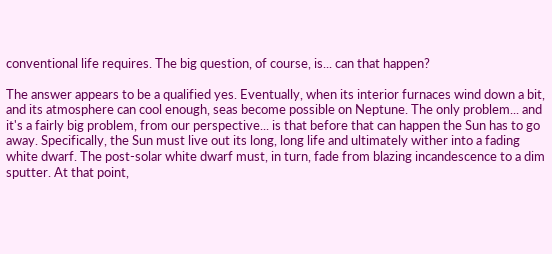conventional life requires. The big question, of course, is... can that happen?

The answer appears to be a qualified yes. Eventually, when its interior furnaces wind down a bit, and its atmosphere can cool enough, seas become possible on Neptune. The only problem... and it's a fairly big problem, from our perspective... is that before that can happen the Sun has to go away. Specifically, the Sun must live out its long, long life and ultimately wither into a fading white dwarf. The post-solar white dwarf must, in turn, fade from blazing incandescence to a dim sputter. At that point,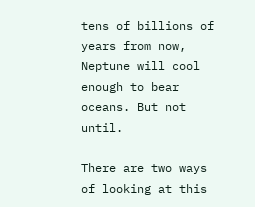tens of billions of years from now, Neptune will cool enough to bear oceans. But not until.

There are two ways of looking at this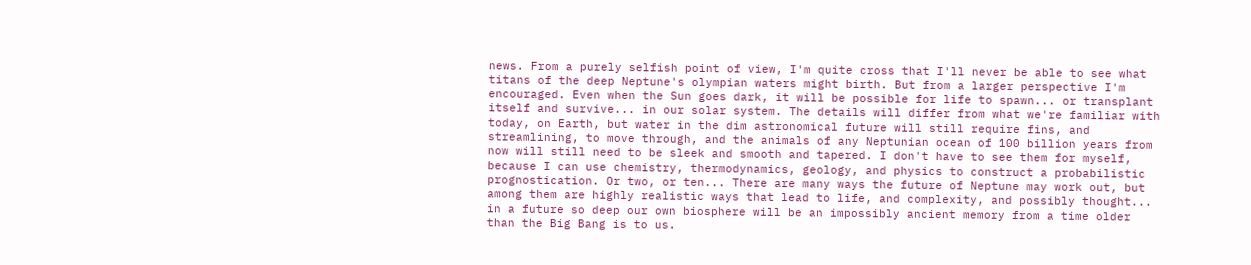news. From a purely selfish point of view, I'm quite cross that I'll never be able to see what titans of the deep Neptune's olympian waters might birth. But from a larger perspective I'm encouraged. Even when the Sun goes dark, it will be possible for life to spawn... or transplant itself and survive... in our solar system. The details will differ from what we're familiar with today, on Earth, but water in the dim astronomical future will still require fins, and streamlining, to move through, and the animals of any Neptunian ocean of 100 billion years from now will still need to be sleek and smooth and tapered. I don't have to see them for myself, because I can use chemistry, thermodynamics, geology, and physics to construct a probabilistic prognostication. Or two, or ten... There are many ways the future of Neptune may work out, but among them are highly realistic ways that lead to life, and complexity, and possibly thought... in a future so deep our own biosphere will be an impossibly ancient memory from a time older than the Big Bang is to us.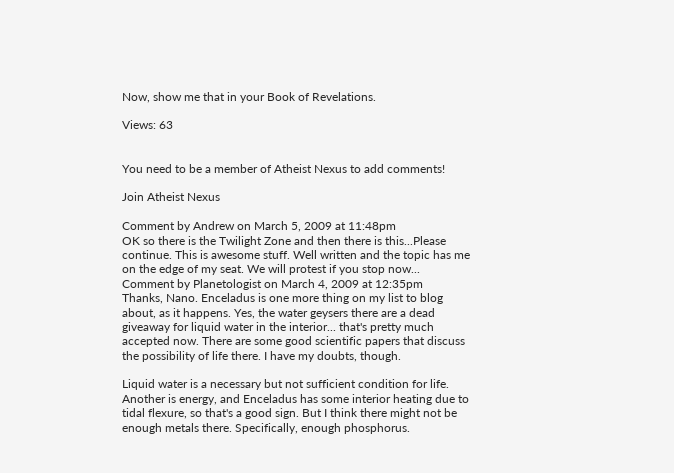Now, show me that in your Book of Revelations.

Views: 63


You need to be a member of Atheist Nexus to add comments!

Join Atheist Nexus

Comment by Andrew on March 5, 2009 at 11:48pm
OK so there is the Twilight Zone and then there is this...Please continue. This is awesome stuff. Well written and the topic has me on the edge of my seat. We will protest if you stop now...
Comment by Planetologist on March 4, 2009 at 12:35pm
Thanks, Nano. Enceladus is one more thing on my list to blog about, as it happens. Yes, the water geysers there are a dead giveaway for liquid water in the interior... that's pretty much accepted now. There are some good scientific papers that discuss the possibility of life there. I have my doubts, though.

Liquid water is a necessary but not sufficient condition for life. Another is energy, and Enceladus has some interior heating due to tidal flexure, so that's a good sign. But I think there might not be enough metals there. Specifically, enough phosphorus.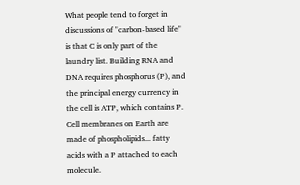What people tend to forget in discussions of "carbon-based life" is that C is only part of the laundry list. Building RNA and DNA requires phosphorus (P), and the principal energy currency in the cell is ATP, which contains P. Cell membranes on Earth are made of phospholipids... fatty acids with a P attached to each molecule.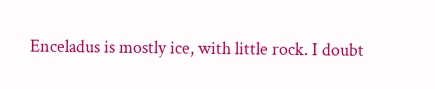Enceladus is mostly ice, with little rock. I doubt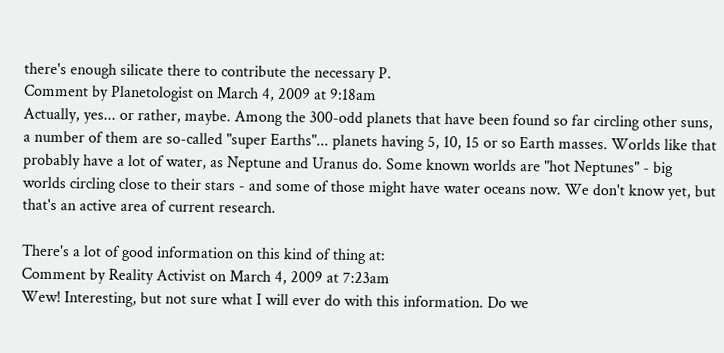there's enough silicate there to contribute the necessary P.
Comment by Planetologist on March 4, 2009 at 9:18am
Actually, yes... or rather, maybe. Among the 300-odd planets that have been found so far circling other suns, a number of them are so-called "super Earths"... planets having 5, 10, 15 or so Earth masses. Worlds like that probably have a lot of water, as Neptune and Uranus do. Some known worlds are "hot Neptunes" - big worlds circling close to their stars - and some of those might have water oceans now. We don't know yet, but that's an active area of current research.

There's a lot of good information on this kind of thing at:
Comment by Reality Activist on March 4, 2009 at 7:23am
Wew! Interesting, but not sure what I will ever do with this information. Do we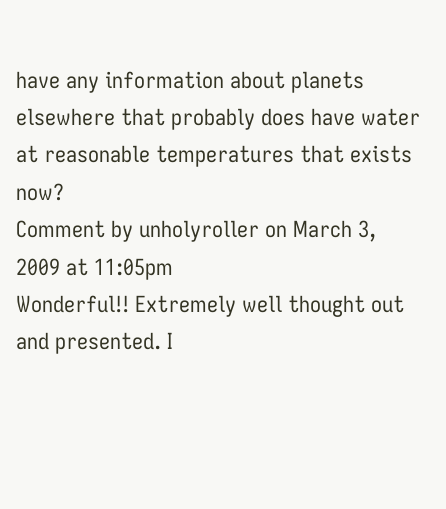have any information about planets elsewhere that probably does have water at reasonable temperatures that exists now?
Comment by unholyroller on March 3, 2009 at 11:05pm
Wonderful!! Extremely well thought out and presented. I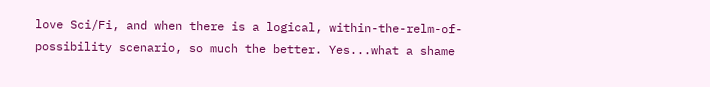love Sci/Fi, and when there is a logical, within-the-relm-of-possibility scenario, so much the better. Yes...what a shame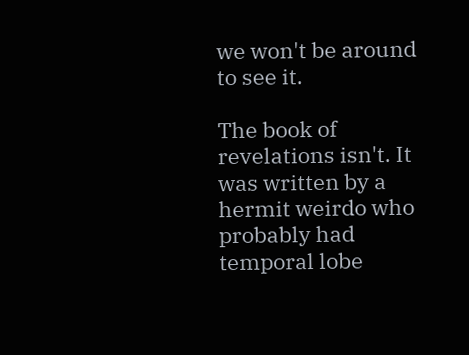we won't be around to see it.

The book of revelations isn't. It was written by a hermit weirdo who probably had temporal lobe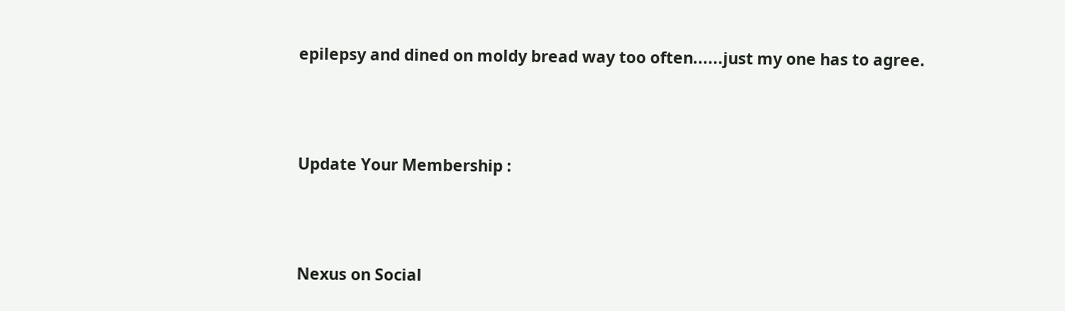epilepsy and dined on moldy bread way too often......just my one has to agree.



Update Your Membership :



Nexus on Social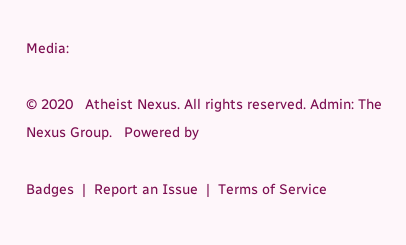Media:

© 2020   Atheist Nexus. All rights reserved. Admin: The Nexus Group.   Powered by

Badges  |  Report an Issue  |  Terms of Service